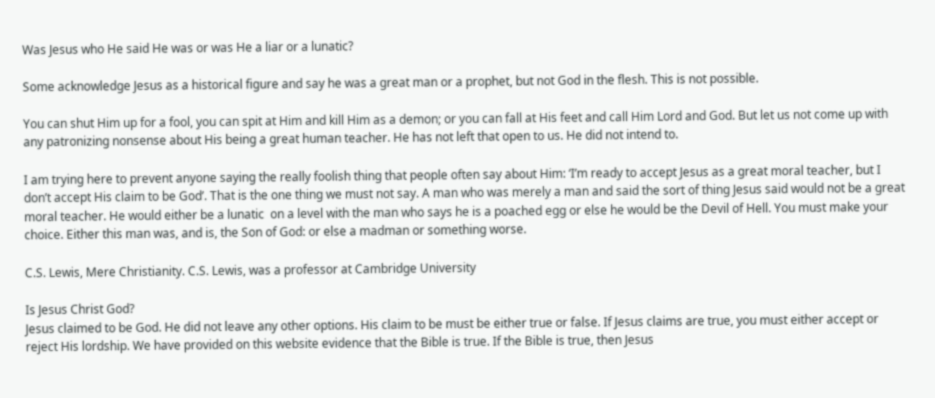Was Jesus who He said He was or was He a liar or a lunatic?

Some acknowledge Jesus as a historical figure and say he was a great man or a prophet, but not God in the flesh. This is not possible.

You can shut Him up for a fool, you can spit at Him and kill Him as a demon; or you can fall at His feet and call Him Lord and God. But let us not come up with any patronizing nonsense about His being a great human teacher. He has not left that open to us. He did not intend to.

I am trying here to prevent anyone saying the really foolish thing that people often say about Him: ‘I’m ready to accept Jesus as a great moral teacher, but I don’t accept His claim to be God’. That is the one thing we must not say. A man who was merely a man and said the sort of thing Jesus said would not be a great moral teacher. He would either be a lunatic  on a level with the man who says he is a poached egg or else he would be the Devil of Hell. You must make your choice. Either this man was, and is, the Son of God: or else a madman or something worse.

C.S. Lewis, Mere Christianity. C.S. Lewis, was a professor at Cambridge University

Is Jesus Christ God?
Jesus claimed to be God. He did not leave any other options. His claim to be must be either true or false. If Jesus claims are true, you must either accept or reject His lordship. We have provided on this website evidence that the Bible is true. If the Bible is true, then Jesus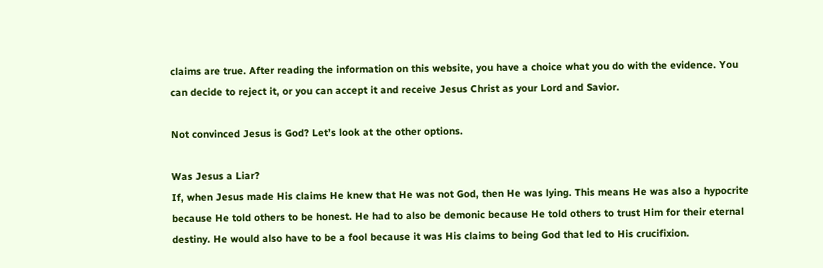claims are true. After reading the information on this website, you have a choice what you do with the evidence. You can decide to reject it, or you can accept it and receive Jesus Christ as your Lord and Savior.

Not convinced Jesus is God? Let’s look at the other options.

Was Jesus a Liar?
If, when Jesus made His claims He knew that He was not God, then He was lying. This means He was also a hypocrite because He told others to be honest. He had to also be demonic because He told others to trust Him for their eternal destiny. He would also have to be a fool because it was His claims to being God that led to His crucifixion.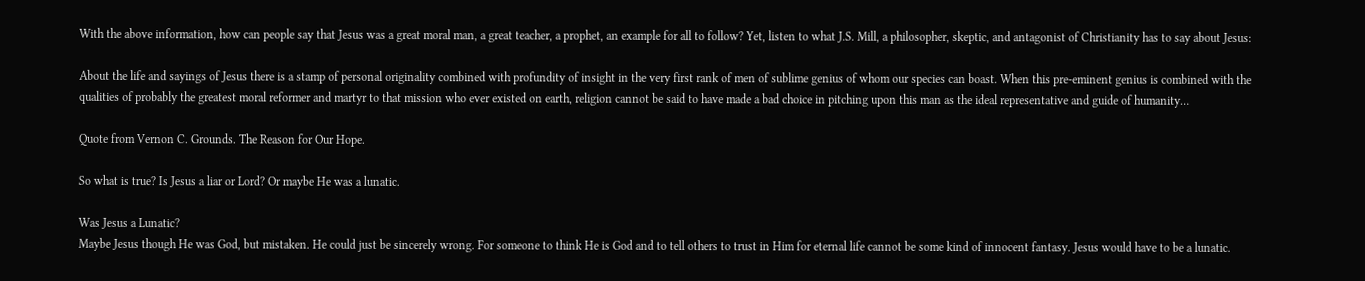With the above information, how can people say that Jesus was a great moral man, a great teacher, a prophet, an example for all to follow? Yet, listen to what J.S. Mill, a philosopher, skeptic, and antagonist of Christianity has to say about Jesus:

About the life and sayings of Jesus there is a stamp of personal originality combined with profundity of insight in the very first rank of men of sublime genius of whom our species can boast. When this pre-eminent genius is combined with the qualities of probably the greatest moral reformer and martyr to that mission who ever existed on earth, religion cannot be said to have made a bad choice in pitching upon this man as the ideal representative and guide of humanity…

Quote from Vernon C. Grounds. The Reason for Our Hope.

So what is true? Is Jesus a liar or Lord? Or maybe He was a lunatic.

Was Jesus a Lunatic?
Maybe Jesus though He was God, but mistaken. He could just be sincerely wrong. For someone to think He is God and to tell others to trust in Him for eternal life cannot be some kind of innocent fantasy. Jesus would have to be a lunatic.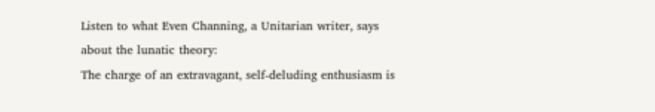Listen to what Even Channing, a Unitarian writer, says about the lunatic theory:
The charge of an extravagant, self-deluding enthusiasm is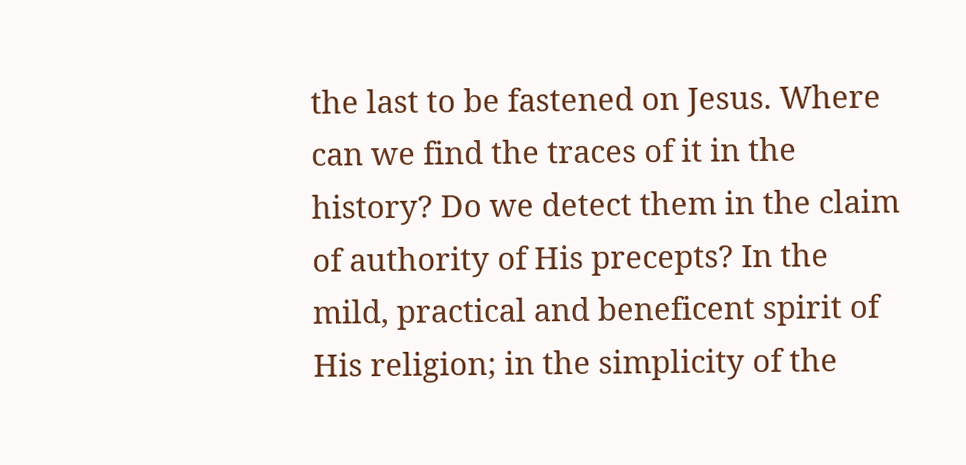the last to be fastened on Jesus. Where can we find the traces of it in the history? Do we detect them in the claim of authority of His precepts? In the mild, practical and beneficent spirit of His religion; in the simplicity of the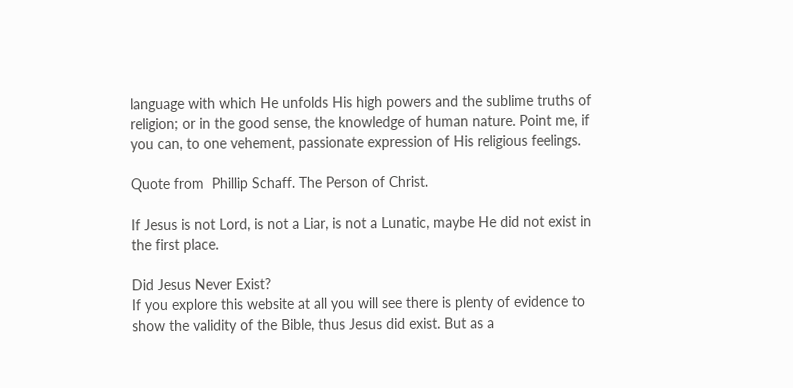language with which He unfolds His high powers and the sublime truths of religion; or in the good sense, the knowledge of human nature. Point me, if you can, to one vehement, passionate expression of His religious feelings.

Quote from  Phillip Schaff. The Person of Christ.

If Jesus is not Lord, is not a Liar, is not a Lunatic, maybe He did not exist in the first place.

Did Jesus Never Exist?
If you explore this website at all you will see there is plenty of evidence to show the validity of the Bible, thus Jesus did exist. But as a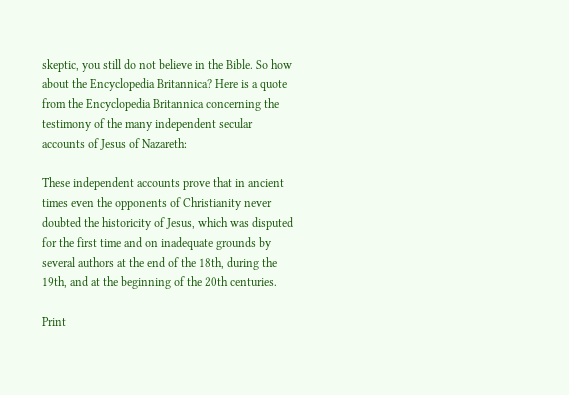skeptic, you still do not believe in the Bible. So how about the Encyclopedia Britannica? Here is a quote from the Encyclopedia Britannica concerning the testimony of the many independent secular accounts of Jesus of Nazareth:

These independent accounts prove that in ancient times even the opponents of Christianity never doubted the historicity of Jesus, which was disputed for the first time and on inadequate grounds by several authors at the end of the 18th, during the 19th, and at the beginning of the 20th centuries.

Print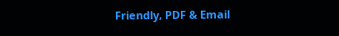Friendly, PDF & Email